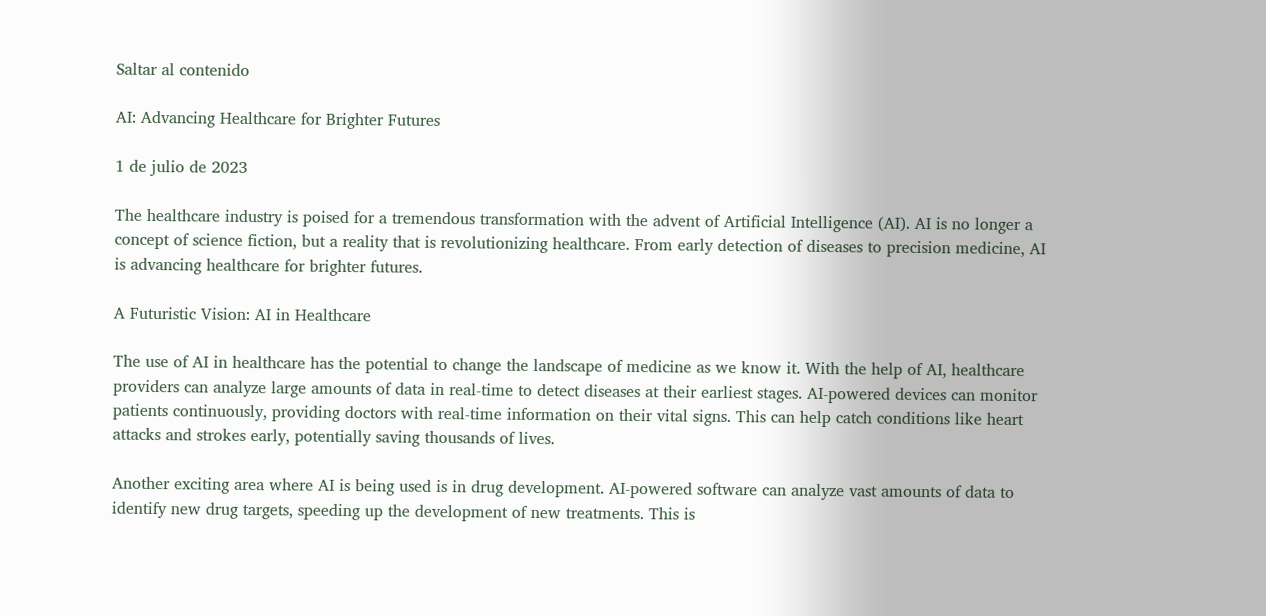Saltar al contenido

AI: Advancing Healthcare for Brighter Futures

1 de julio de 2023

The healthcare industry is poised for a tremendous transformation with the advent of Artificial Intelligence (AI). AI is no longer a concept of science fiction, but a reality that is revolutionizing healthcare. From early detection of diseases to precision medicine, AI is advancing healthcare for brighter futures.

A Futuristic Vision: AI in Healthcare

The use of AI in healthcare has the potential to change the landscape of medicine as we know it. With the help of AI, healthcare providers can analyze large amounts of data in real-time to detect diseases at their earliest stages. AI-powered devices can monitor patients continuously, providing doctors with real-time information on their vital signs. This can help catch conditions like heart attacks and strokes early, potentially saving thousands of lives.

Another exciting area where AI is being used is in drug development. AI-powered software can analyze vast amounts of data to identify new drug targets, speeding up the development of new treatments. This is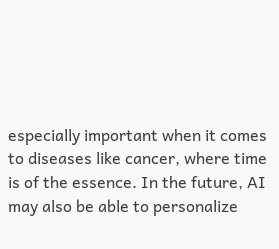especially important when it comes to diseases like cancer, where time is of the essence. In the future, AI may also be able to personalize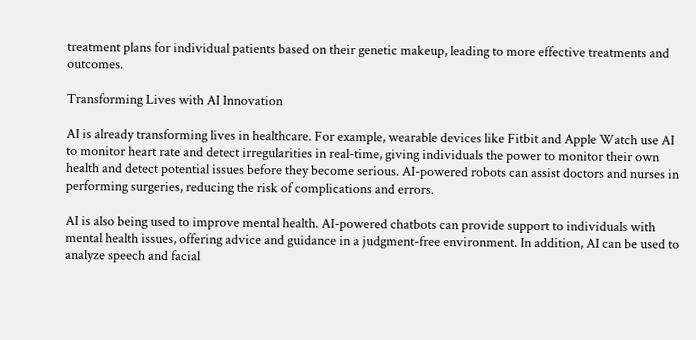treatment plans for individual patients based on their genetic makeup, leading to more effective treatments and outcomes.

Transforming Lives with AI Innovation

AI is already transforming lives in healthcare. For example, wearable devices like Fitbit and Apple Watch use AI to monitor heart rate and detect irregularities in real-time, giving individuals the power to monitor their own health and detect potential issues before they become serious. AI-powered robots can assist doctors and nurses in performing surgeries, reducing the risk of complications and errors.

AI is also being used to improve mental health. AI-powered chatbots can provide support to individuals with mental health issues, offering advice and guidance in a judgment-free environment. In addition, AI can be used to analyze speech and facial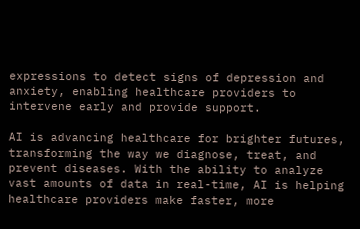expressions to detect signs of depression and anxiety, enabling healthcare providers to intervene early and provide support.

AI is advancing healthcare for brighter futures, transforming the way we diagnose, treat, and prevent diseases. With the ability to analyze vast amounts of data in real-time, AI is helping healthcare providers make faster, more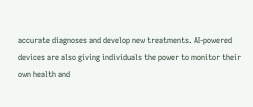accurate diagnoses and develop new treatments. AI-powered devices are also giving individuals the power to monitor their own health and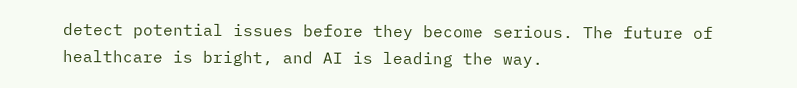detect potential issues before they become serious. The future of healthcare is bright, and AI is leading the way.